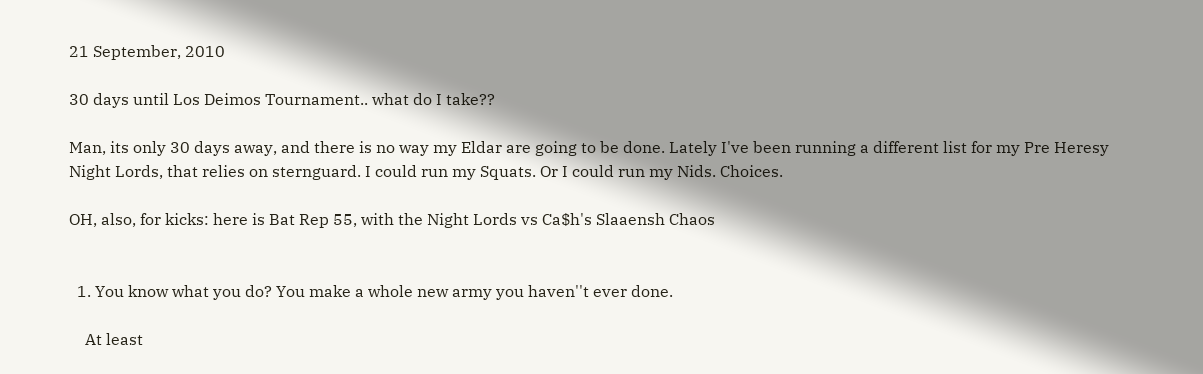21 September, 2010

30 days until Los Deimos Tournament.. what do I take??

Man, its only 30 days away, and there is no way my Eldar are going to be done. Lately I've been running a different list for my Pre Heresy Night Lords, that relies on sternguard. I could run my Squats. Or I could run my Nids. Choices.

OH, also, for kicks: here is Bat Rep 55, with the Night Lords vs Ca$h's Slaaensh Chaos


  1. You know what you do? You make a whole new army you haven''t ever done.

    At least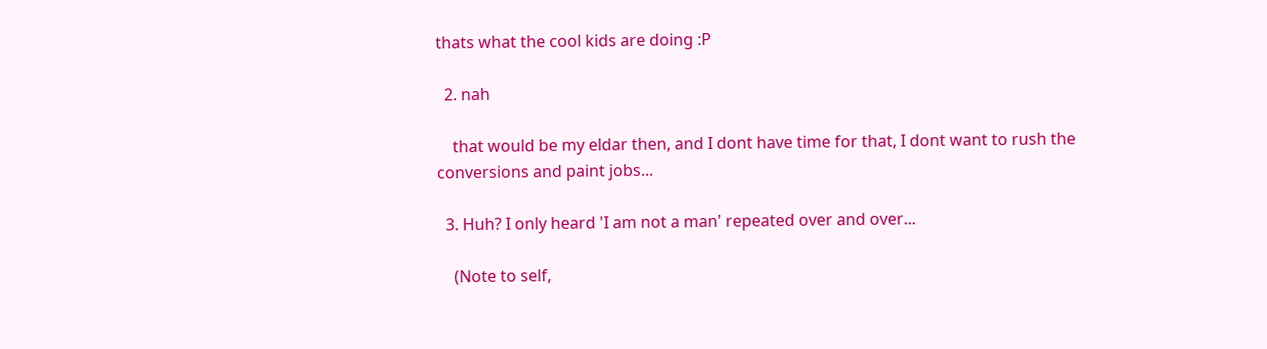thats what the cool kids are doing :P

  2. nah

    that would be my eldar then, and I dont have time for that, I dont want to rush the conversions and paint jobs...

  3. Huh? I only heard 'I am not a man' repeated over and over...

    (Note to self,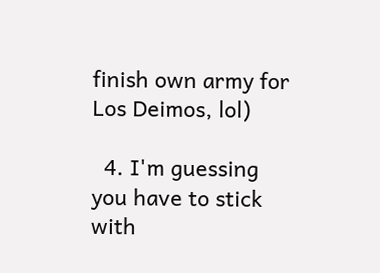finish own army for Los Deimos, lol)

  4. I'm guessing you have to stick with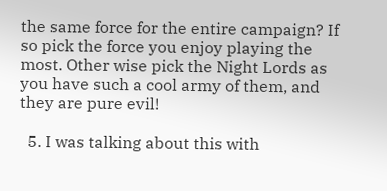the same force for the entire campaign? If so pick the force you enjoy playing the most. Other wise pick the Night Lords as you have such a cool army of them, and they are pure evil!

  5. I was talking about this with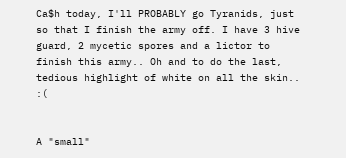Ca$h today, I'll PROBABLY go Tyranids, just so that I finish the army off. I have 3 hive guard, 2 mycetic spores and a lictor to finish this army.. Oh and to do the last, tedious highlight of white on all the skin.. :(


A "small"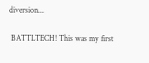diversion...

 BATTLTECH! This was my first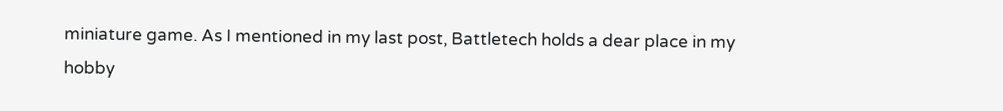miniature game. As I mentioned in my last post, Battletech holds a dear place in my hobby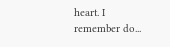heart. I remember do...